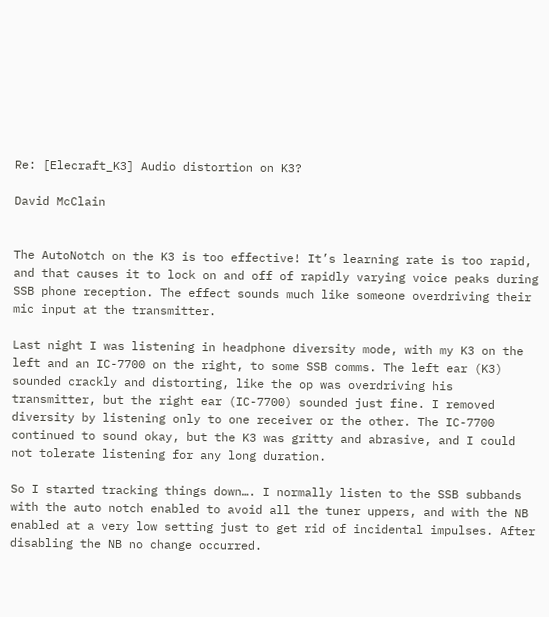Re: [Elecraft_K3] Audio distortion on K3?

David McClain


The AutoNotch on the K3 is too effective! It’s learning rate is too rapid, and that causes it to lock on and off of rapidly varying voice peaks during SSB phone reception. The effect sounds much like someone overdriving their mic input at the transmitter.

Last night I was listening in headphone diversity mode, with my K3 on the left and an IC-7700 on the right, to some SSB comms. The left ear (K3) sounded crackly and distorting, like the op was overdriving his transmitter, but the right ear (IC-7700) sounded just fine. I removed diversity by listening only to one receiver or the other. The IC-7700 continued to sound okay, but the K3 was gritty and abrasive, and I could not tolerate listening for any long duration.

So I started tracking things down…. I normally listen to the SSB subbands with the auto notch enabled to avoid all the tuner uppers, and with the NB enabled at a very low setting just to get rid of incidental impulses. After disabling the NB no change occurred.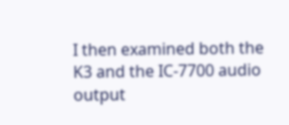I then examined both the K3 and the IC-7700 audio output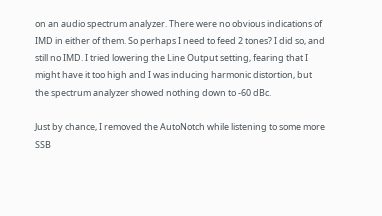on an audio spectrum analyzer. There were no obvious indications of IMD in either of them. So perhaps I need to feed 2 tones? I did so, and still no IMD. I tried lowering the Line Output setting, fearing that I might have it too high and I was inducing harmonic distortion, but the spectrum analyzer showed nothing down to -60 dBc.

Just by chance, I removed the AutoNotch while listening to some more SSB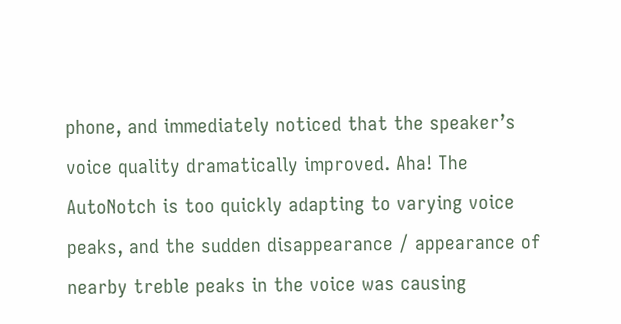phone, and immediately noticed that the speaker’s voice quality dramatically improved. Aha! The AutoNotch is too quickly adapting to varying voice peaks, and the sudden disappearance / appearance of nearby treble peaks in the voice was causing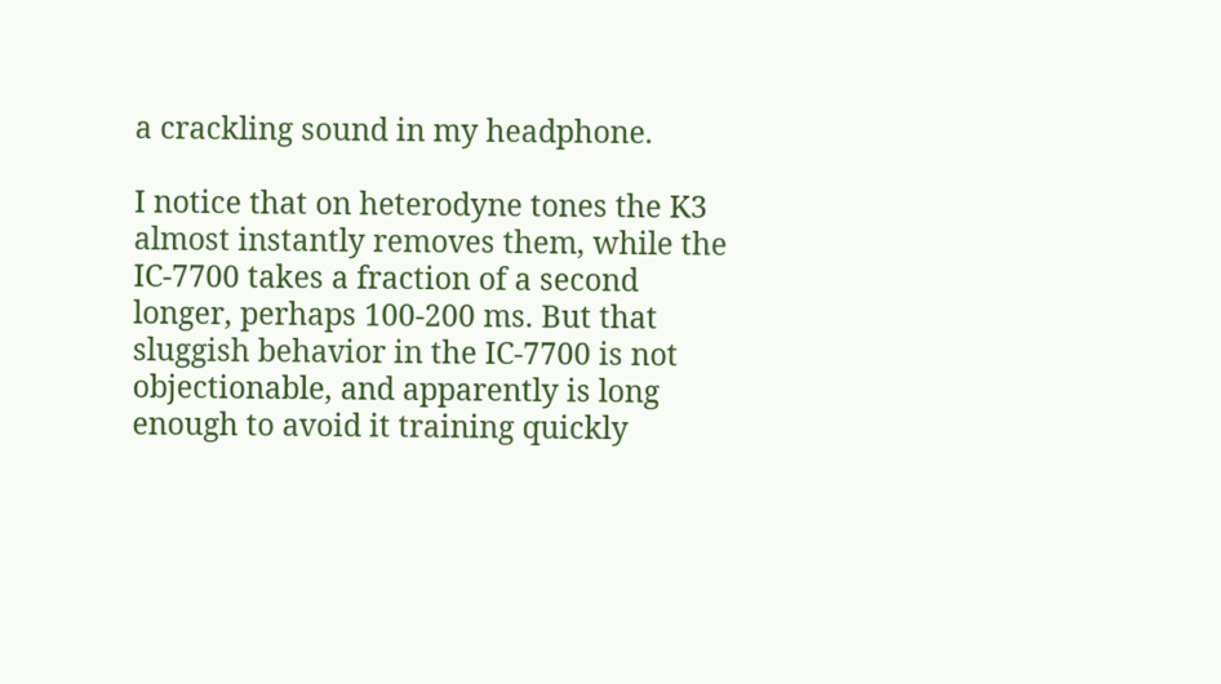a crackling sound in my headphone.

I notice that on heterodyne tones the K3 almost instantly removes them, while the IC-7700 takes a fraction of a second longer, perhaps 100-200 ms. But that sluggish behavior in the IC-7700 is not objectionable, and apparently is long enough to avoid it training quickly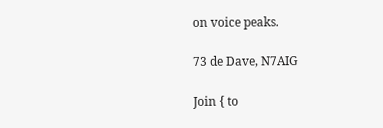on voice peaks.

73 de Dave, N7AIG

Join { to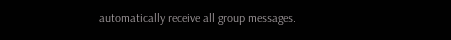automatically receive all group messages.